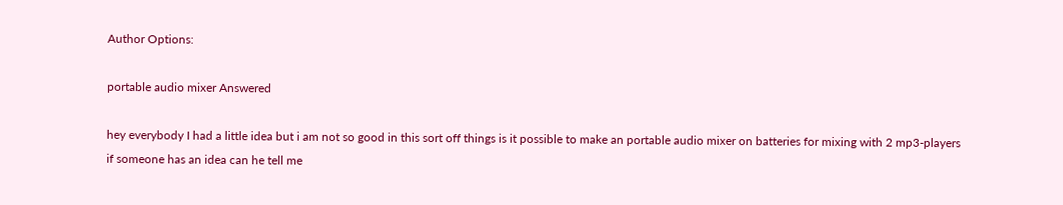Author Options:

portable audio mixer Answered

hey everybody I had a little idea but i am not so good in this sort off things is it possible to make an portable audio mixer on batteries for mixing with 2 mp3-players if someone has an idea can he tell me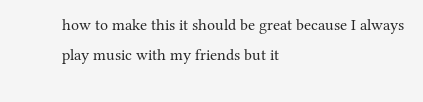how to make this it should be great because I always play music with my friends but it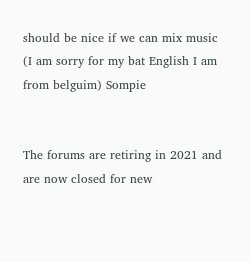should be nice if we can mix music (I am sorry for my bat English I am from belguim) Sompie


The forums are retiring in 2021 and are now closed for new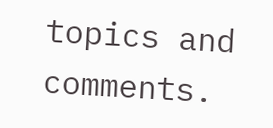topics and comments.